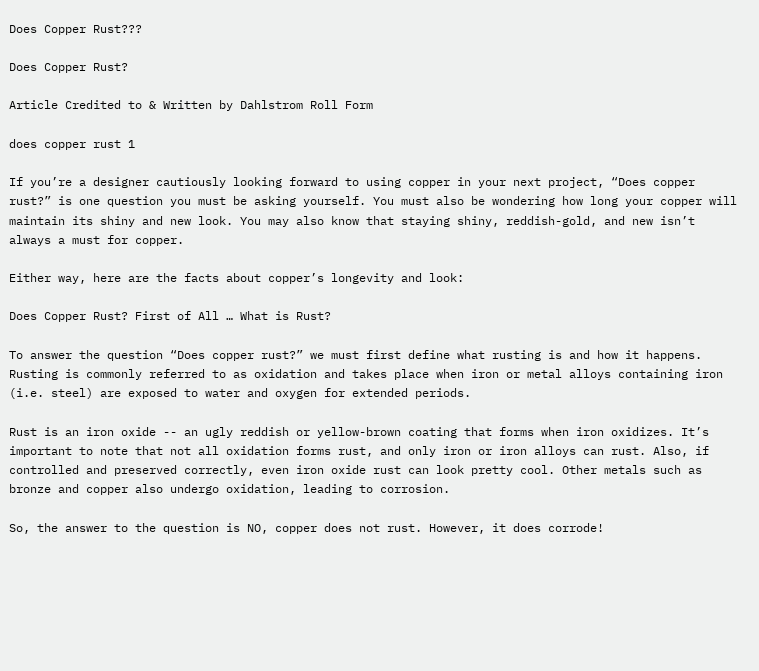Does Copper Rust???

Does Copper Rust?

Article Credited to & Written by Dahlstrom Roll Form

does copper rust 1

If you’re a designer cautiously looking forward to using copper in your next project, “Does copper rust?” is one question you must be asking yourself. You must also be wondering how long your copper will maintain its shiny and new look. You may also know that staying shiny, reddish-gold, and new isn’t always a must for copper.

Either way, here are the facts about copper’s longevity and look:

Does Copper Rust? First of All … What is Rust?

To answer the question “Does copper rust?” we must first define what rusting is and how it happens. Rusting is commonly referred to as oxidation and takes place when iron or metal alloys containing iron (i.e. steel) are exposed to water and oxygen for extended periods.

Rust is an iron oxide -- an ugly reddish or yellow-brown coating that forms when iron oxidizes. It’s important to note that not all oxidation forms rust, and only iron or iron alloys can rust. Also, if controlled and preserved correctly, even iron oxide rust can look pretty cool. Other metals such as bronze and copper also undergo oxidation, leading to corrosion.

So, the answer to the question is NO, copper does not rust. However, it does corrode!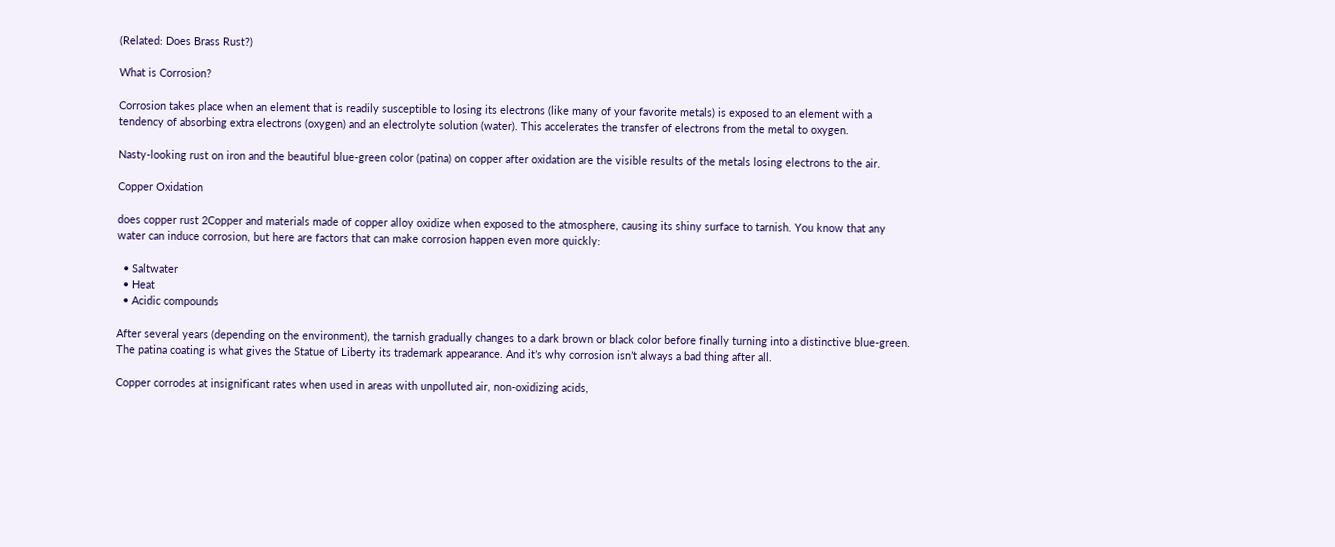(Related: Does Brass Rust?)

What is Corrosion?

Corrosion takes place when an element that is readily susceptible to losing its electrons (like many of your favorite metals) is exposed to an element with a tendency of absorbing extra electrons (oxygen) and an electrolyte solution (water). This accelerates the transfer of electrons from the metal to oxygen.

Nasty-looking rust on iron and the beautiful blue-green color (patina) on copper after oxidation are the visible results of the metals losing electrons to the air.

Copper Oxidation

does copper rust 2Copper and materials made of copper alloy oxidize when exposed to the atmosphere, causing its shiny surface to tarnish. You know that any water can induce corrosion, but here are factors that can make corrosion happen even more quickly:

  • Saltwater
  • Heat
  • Acidic compounds

After several years (depending on the environment), the tarnish gradually changes to a dark brown or black color before finally turning into a distinctive blue-green. The patina coating is what gives the Statue of Liberty its trademark appearance. And it’s why corrosion isn’t always a bad thing after all.

Copper corrodes at insignificant rates when used in areas with unpolluted air, non-oxidizing acids,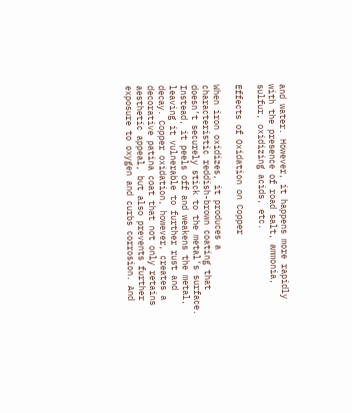and water. However, it happens more rapidly with the presence of road salt, ammonia, sulfur, oxidizing acids, etc.

Effects of Oxidation on Copper

When iron oxidizes, it produces a characteristic reddish-brown coating that doesn’t securely stick to the metal’s surface. Instead, it peels off and weakens the metal, leaving it vulnerable to further rust and decay. Copper oxidation, however, creates a decorative patina coat that not only retains aesthetic appeal, but also prevents further exposure to oxygen and curbs corrosion. And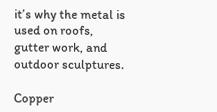it’s why the metal is used on roofs, gutter work, and outdoor sculptures.

Copper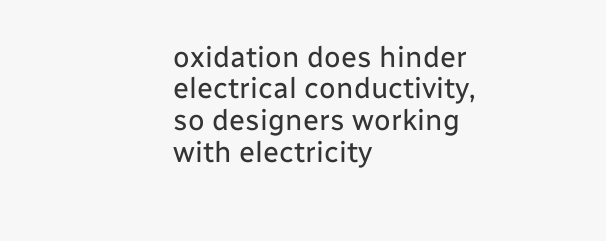oxidation does hinder electrical conductivity, so designers working with electricity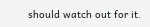should watch out for it.